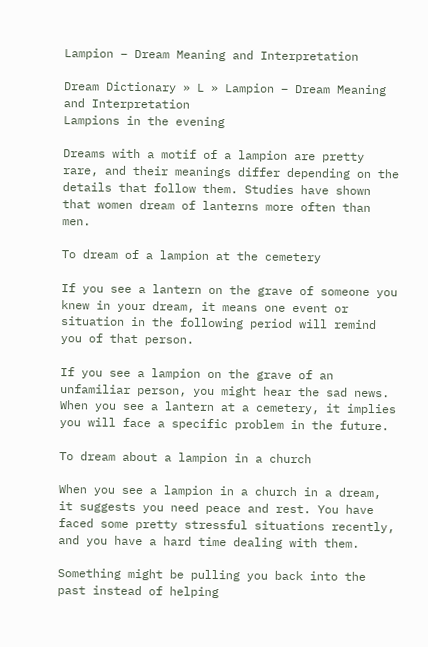Lampion – Dream Meaning and Interpretation

Dream Dictionary » L » Lampion – Dream Meaning and Interpretation
Lampions in the evening

Dreams with a motif of a lampion are pretty rare, and their meanings differ depending on the details that follow them. Studies have shown that women dream of lanterns more often than men.

To dream of a lampion at the cemetery

If you see a lantern on the grave of someone you knew in your dream, it means one event or situation in the following period will remind you of that person.

If you see a lampion on the grave of an unfamiliar person, you might hear the sad news. When you see a lantern at a cemetery, it implies you will face a specific problem in the future.

To dream about a lampion in a church

When you see a lampion in a church in a dream, it suggests you need peace and rest. You have faced some pretty stressful situations recently, and you have a hard time dealing with them.

Something might be pulling you back into the past instead of helping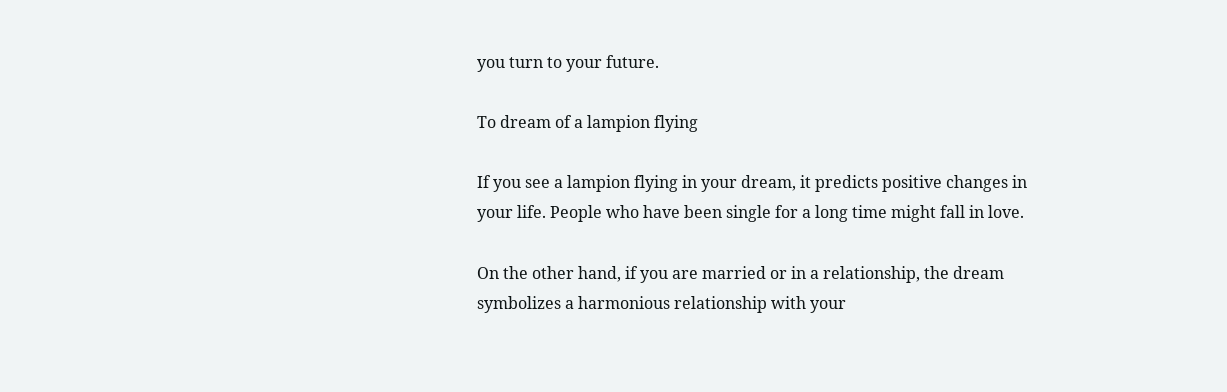you turn to your future.

To dream of a lampion flying

If you see a lampion flying in your dream, it predicts positive changes in your life. People who have been single for a long time might fall in love.

On the other hand, if you are married or in a relationship, the dream symbolizes a harmonious relationship with your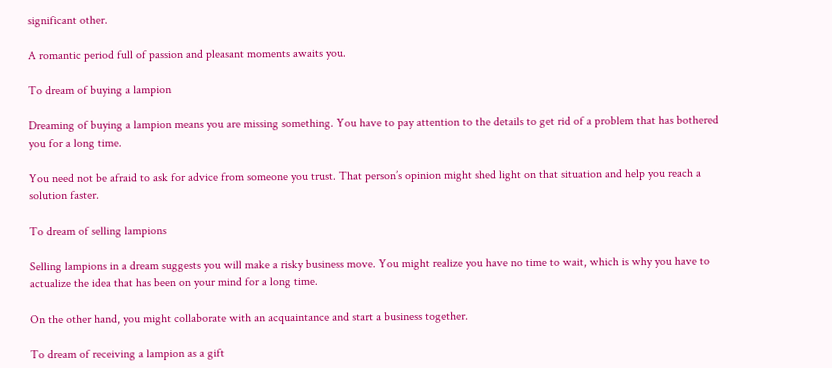significant other.

A romantic period full of passion and pleasant moments awaits you.

To dream of buying a lampion

Dreaming of buying a lampion means you are missing something. You have to pay attention to the details to get rid of a problem that has bothered you for a long time.

You need not be afraid to ask for advice from someone you trust. That person’s opinion might shed light on that situation and help you reach a solution faster.

To dream of selling lampions

Selling lampions in a dream suggests you will make a risky business move. You might realize you have no time to wait, which is why you have to actualize the idea that has been on your mind for a long time.

On the other hand, you might collaborate with an acquaintance and start a business together.

To dream of receiving a lampion as a gift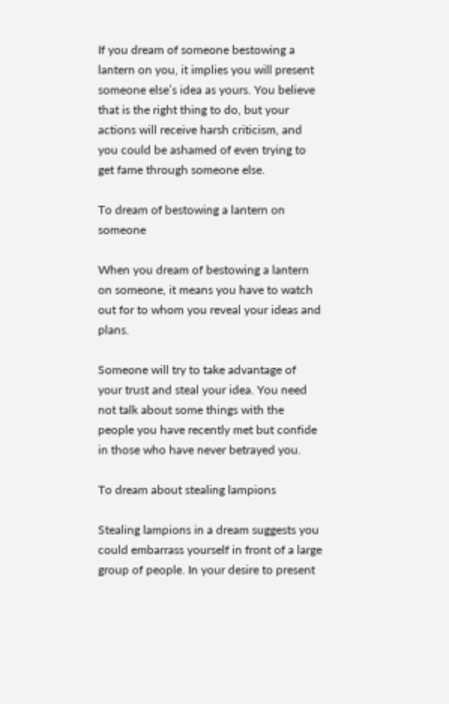If you dream of someone bestowing a lantern on you, it implies you will present someone else’s idea as yours. You believe that is the right thing to do, but your actions will receive harsh criticism, and you could be ashamed of even trying to get fame through someone else.

To dream of bestowing a lantern on someone

When you dream of bestowing a lantern on someone, it means you have to watch out for to whom you reveal your ideas and plans.

Someone will try to take advantage of your trust and steal your idea. You need not talk about some things with the people you have recently met but confide in those who have never betrayed you.

To dream about stealing lampions

Stealing lampions in a dream suggests you could embarrass yourself in front of a large group of people. In your desire to present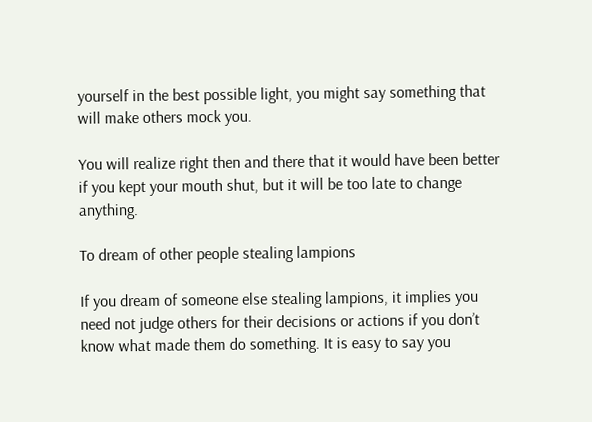yourself in the best possible light, you might say something that will make others mock you.

You will realize right then and there that it would have been better if you kept your mouth shut, but it will be too late to change anything.

To dream of other people stealing lampions

If you dream of someone else stealing lampions, it implies you need not judge others for their decisions or actions if you don’t know what made them do something. It is easy to say you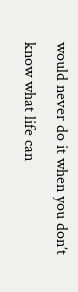would never do it when you don’t know what life can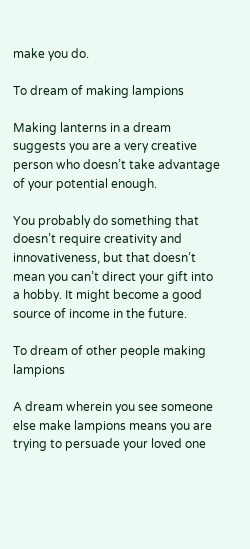make you do.

To dream of making lampions

Making lanterns in a dream suggests you are a very creative person who doesn’t take advantage of your potential enough.

You probably do something that doesn’t require creativity and innovativeness, but that doesn’t mean you can’t direct your gift into a hobby. It might become a good source of income in the future.

To dream of other people making lampions

A dream wherein you see someone else make lampions means you are trying to persuade your loved one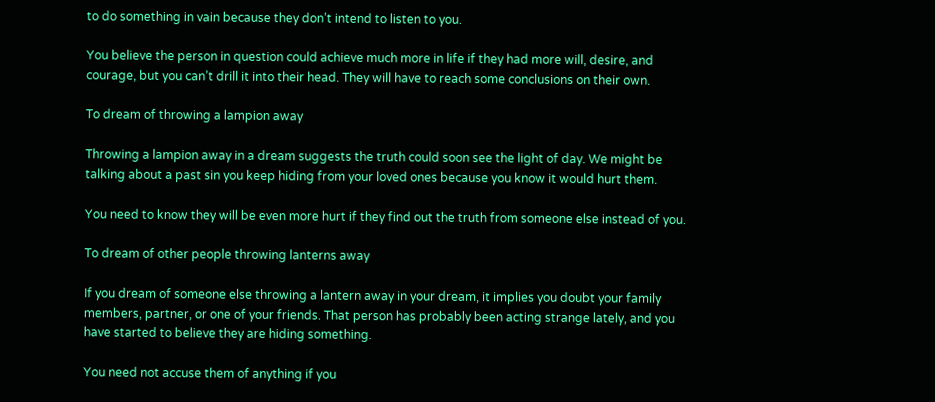to do something in vain because they don’t intend to listen to you.

You believe the person in question could achieve much more in life if they had more will, desire, and courage, but you can’t drill it into their head. They will have to reach some conclusions on their own.

To dream of throwing a lampion away

Throwing a lampion away in a dream suggests the truth could soon see the light of day. We might be talking about a past sin you keep hiding from your loved ones because you know it would hurt them.

You need to know they will be even more hurt if they find out the truth from someone else instead of you.

To dream of other people throwing lanterns away

If you dream of someone else throwing a lantern away in your dream, it implies you doubt your family members, partner, or one of your friends. That person has probably been acting strange lately, and you have started to believe they are hiding something.

You need not accuse them of anything if you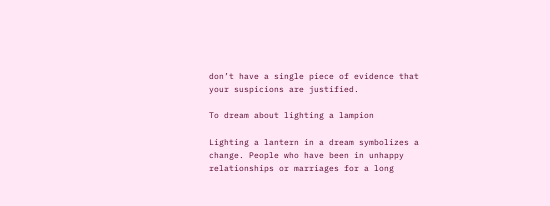don’t have a single piece of evidence that your suspicions are justified.

To dream about lighting a lampion

Lighting a lantern in a dream symbolizes a change. People who have been in unhappy relationships or marriages for a long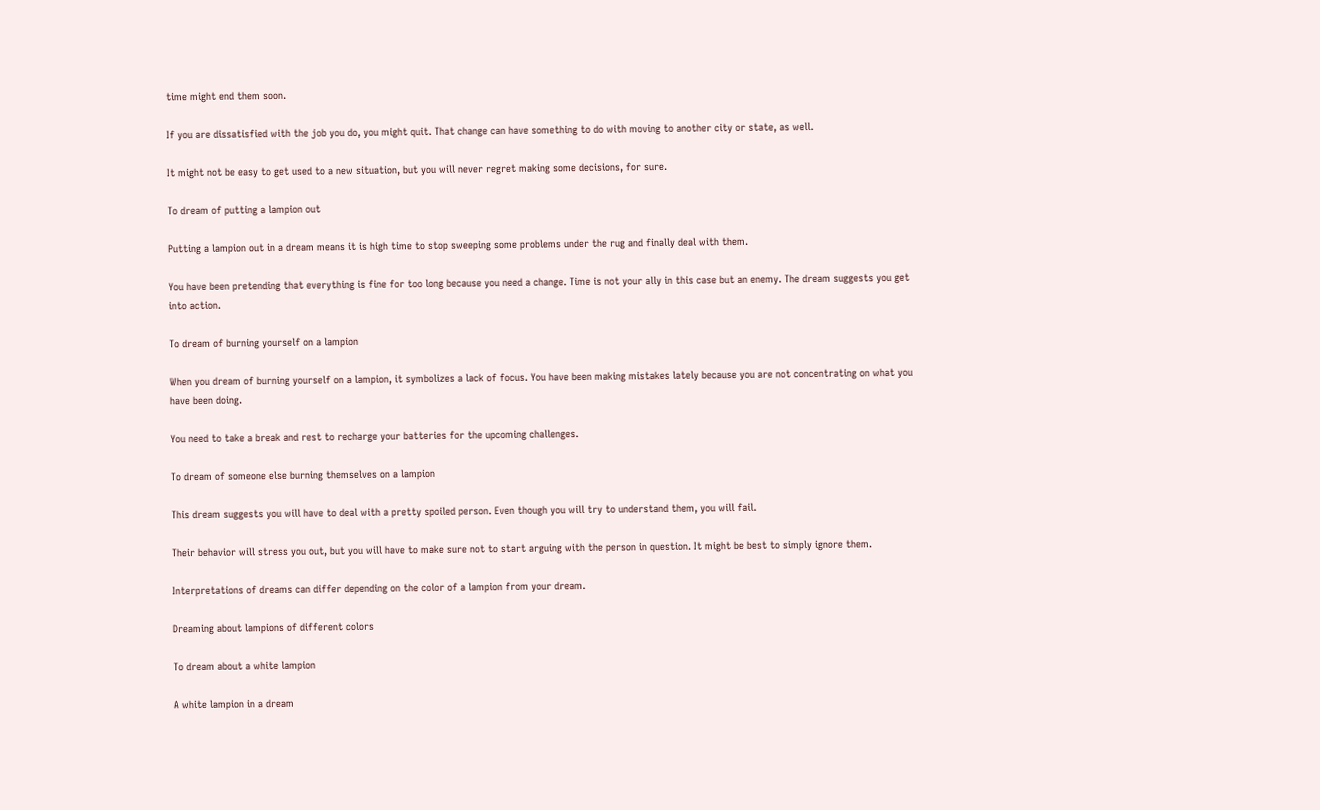time might end them soon.

If you are dissatisfied with the job you do, you might quit. That change can have something to do with moving to another city or state, as well.

It might not be easy to get used to a new situation, but you will never regret making some decisions, for sure.

To dream of putting a lampion out

Putting a lampion out in a dream means it is high time to stop sweeping some problems under the rug and finally deal with them.

You have been pretending that everything is fine for too long because you need a change. Time is not your ally in this case but an enemy. The dream suggests you get into action.

To dream of burning yourself on a lampion

When you dream of burning yourself on a lampion, it symbolizes a lack of focus. You have been making mistakes lately because you are not concentrating on what you have been doing.

You need to take a break and rest to recharge your batteries for the upcoming challenges.

To dream of someone else burning themselves on a lampion

This dream suggests you will have to deal with a pretty spoiled person. Even though you will try to understand them, you will fail.

Their behavior will stress you out, but you will have to make sure not to start arguing with the person in question. It might be best to simply ignore them.

Interpretations of dreams can differ depending on the color of a lampion from your dream.

Dreaming about lampions of different colors

To dream about a white lampion

A white lampion in a dream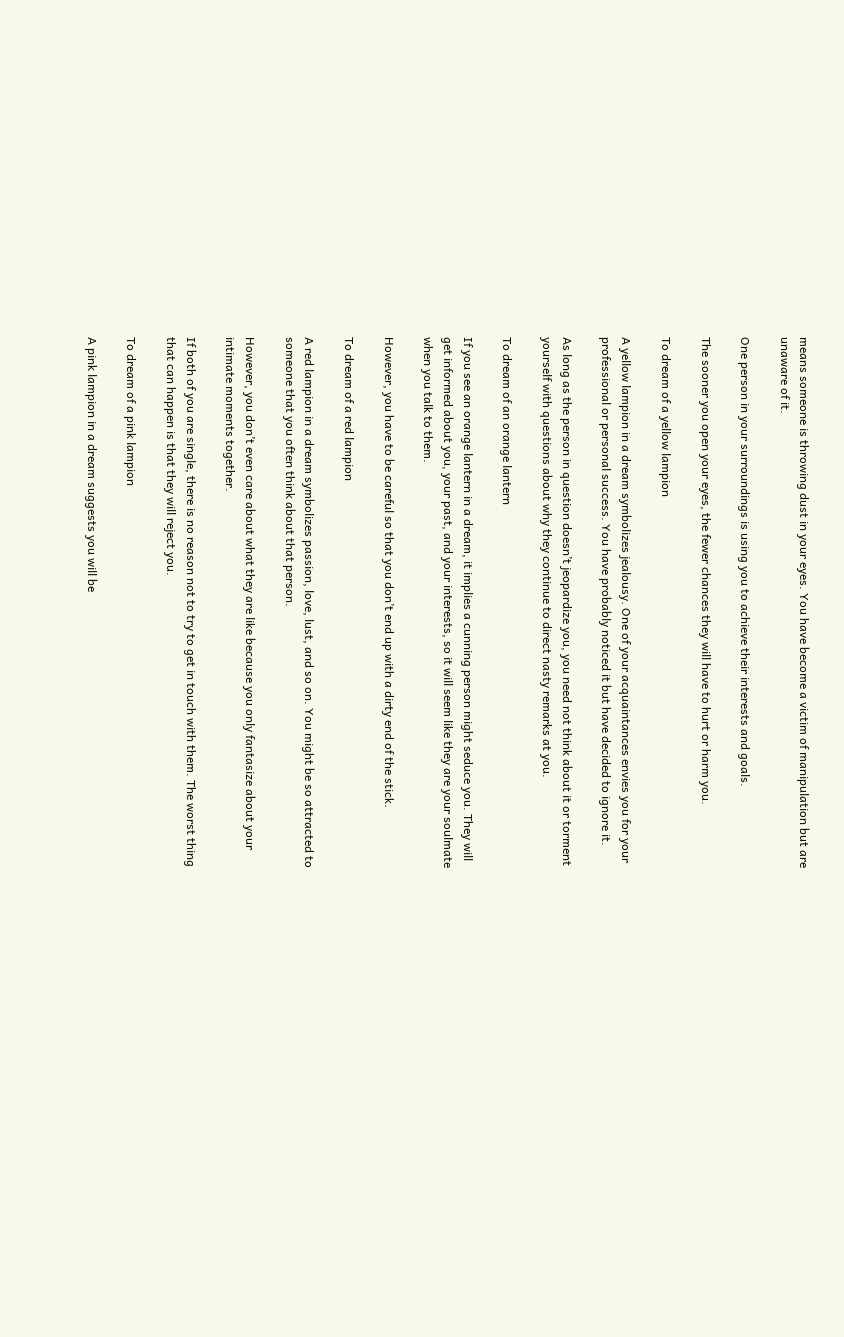means someone is throwing dust in your eyes. You have become a victim of manipulation but are unaware of it.

One person in your surroundings is using you to achieve their interests and goals.

The sooner you open your eyes, the fewer chances they will have to hurt or harm you.

To dream of a yellow lampion

A yellow lampion in a dream symbolizes jealousy. One of your acquaintances envies you for your professional or personal success. You have probably noticed it but have decided to ignore it.

As long as the person in question doesn’t jeopardize you, you need not think about it or torment yourself with questions about why they continue to direct nasty remarks at you.

To dream of an orange lantern

If you see an orange lantern in a dream, it implies a cunning person might seduce you. They will get informed about you, your past, and your interests, so it will seem like they are your soulmate when you talk to them.

However, you have to be careful so that you don’t end up with a dirty end of the stick.

To dream of a red lampion

A red lampion in a dream symbolizes passion, love, lust, and so on. You might be so attracted to someone that you often think about that person.

However, you don’t even care about what they are like because you only fantasize about your intimate moments together.

If both of you are single, there is no reason not to try to get in touch with them. The worst thing that can happen is that they will reject you.

To dream of a pink lampion

A pink lampion in a dream suggests you will be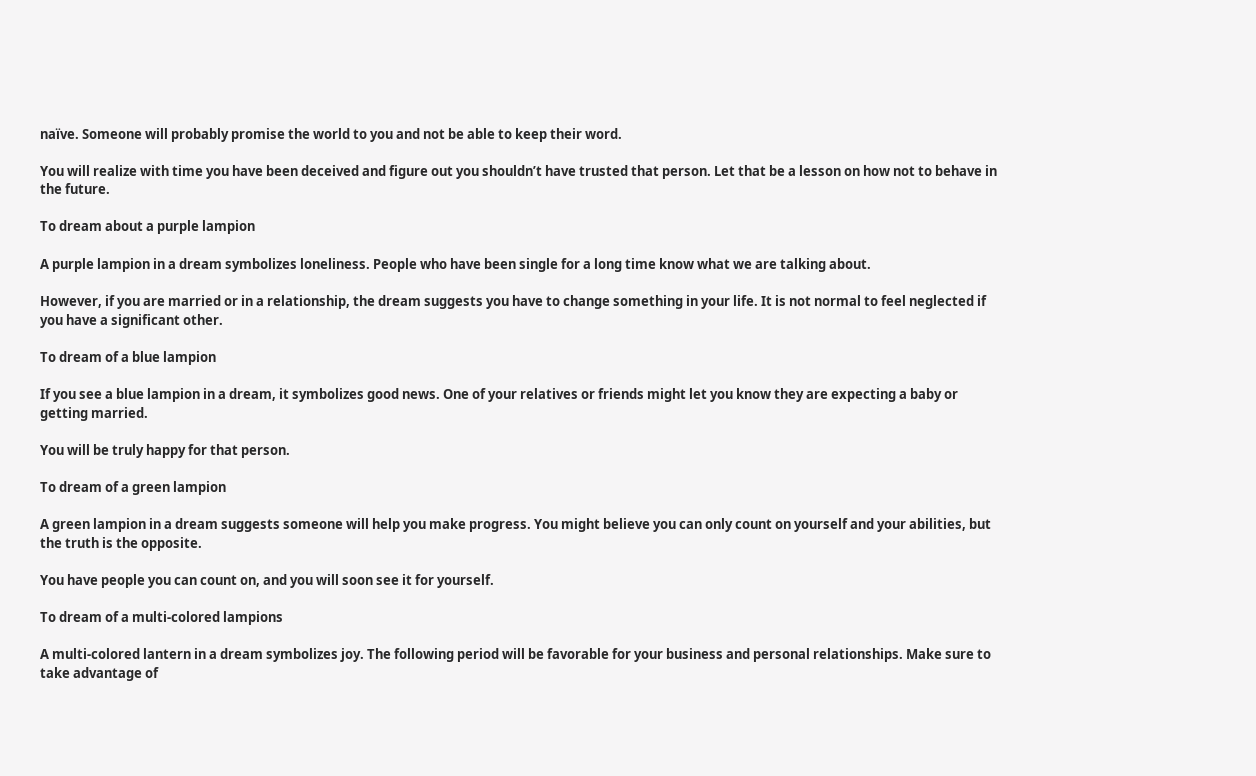naïve. Someone will probably promise the world to you and not be able to keep their word.

You will realize with time you have been deceived and figure out you shouldn’t have trusted that person. Let that be a lesson on how not to behave in the future.

To dream about a purple lampion

A purple lampion in a dream symbolizes loneliness. People who have been single for a long time know what we are talking about.

However, if you are married or in a relationship, the dream suggests you have to change something in your life. It is not normal to feel neglected if you have a significant other.

To dream of a blue lampion

If you see a blue lampion in a dream, it symbolizes good news. One of your relatives or friends might let you know they are expecting a baby or getting married.

You will be truly happy for that person.

To dream of a green lampion

A green lampion in a dream suggests someone will help you make progress. You might believe you can only count on yourself and your abilities, but the truth is the opposite.

You have people you can count on, and you will soon see it for yourself.

To dream of a multi-colored lampions

A multi-colored lantern in a dream symbolizes joy. The following period will be favorable for your business and personal relationships. Make sure to take advantage of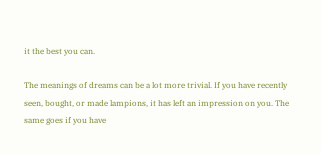it the best you can.

The meanings of dreams can be a lot more trivial. If you have recently seen, bought, or made lampions, it has left an impression on you. The same goes if you have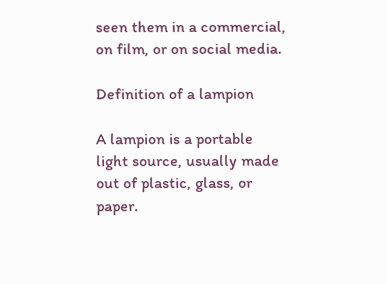seen them in a commercial, on film, or on social media.

Definition of a lampion

A lampion is a portable light source, usually made out of plastic, glass, or paper.